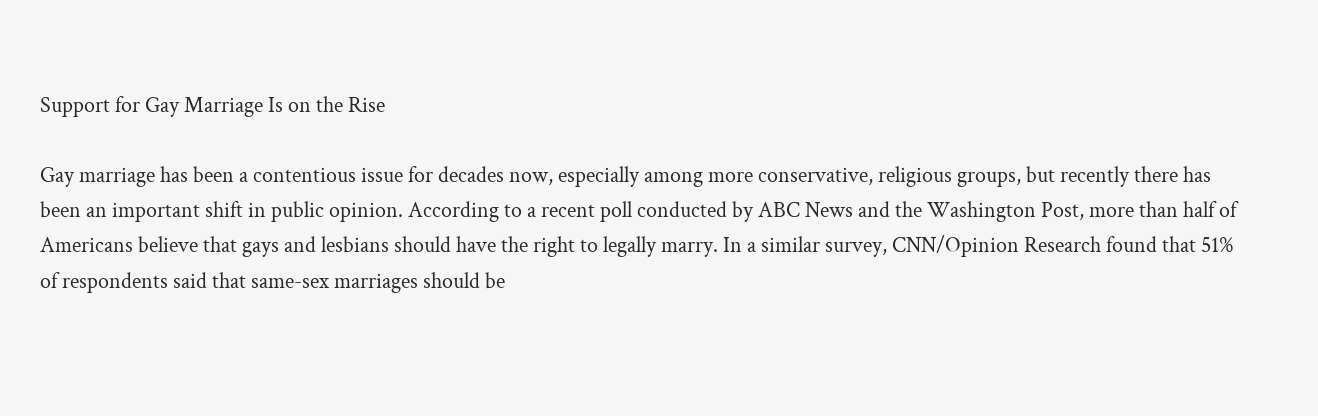Support for Gay Marriage Is on the Rise

Gay marriage has been a contentious issue for decades now, especially among more conservative, religious groups, but recently there has been an important shift in public opinion. According to a recent poll conducted by ABC News and the Washington Post, more than half of Americans believe that gays and lesbians should have the right to legally marry. In a similar survey, CNN/Opinion Research found that 51% of respondents said that same-sex marriages should be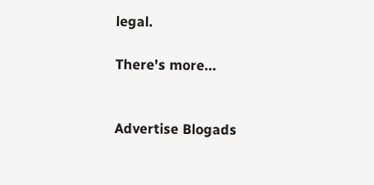legal.

There's more...


Advertise Blogads